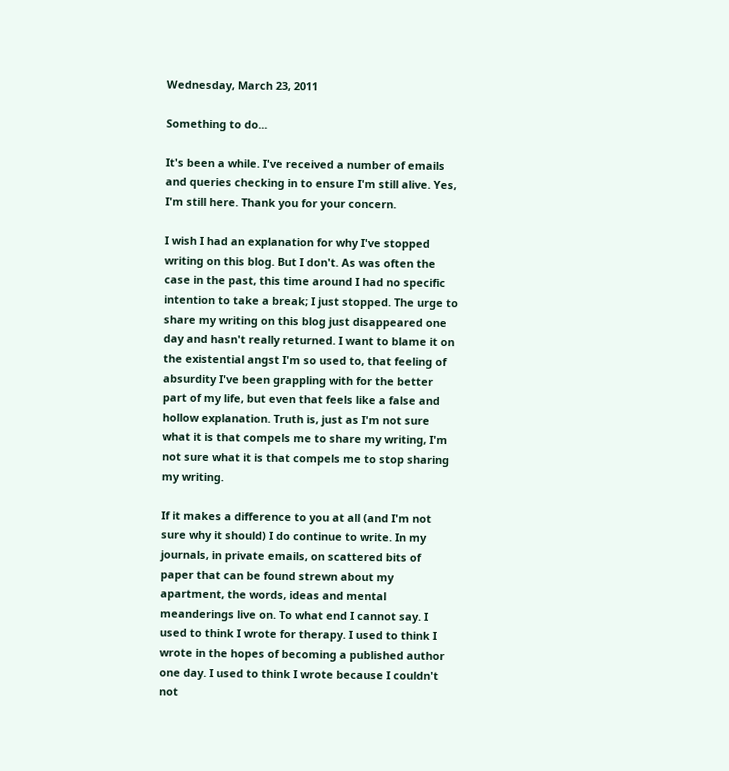Wednesday, March 23, 2011

Something to do...

It's been a while. I've received a number of emails and queries checking in to ensure I'm still alive. Yes, I'm still here. Thank you for your concern.

I wish I had an explanation for why I've stopped writing on this blog. But I don't. As was often the case in the past, this time around I had no specific intention to take a break; I just stopped. The urge to share my writing on this blog just disappeared one day and hasn't really returned. I want to blame it on the existential angst I'm so used to, that feeling of absurdity I've been grappling with for the better part of my life, but even that feels like a false and hollow explanation. Truth is, just as I'm not sure what it is that compels me to share my writing, I'm not sure what it is that compels me to stop sharing my writing.

If it makes a difference to you at all (and I'm not sure why it should) I do continue to write. In my journals, in private emails, on scattered bits of paper that can be found strewn about my apartment, the words, ideas and mental meanderings live on. To what end I cannot say. I used to think I wrote for therapy. I used to think I wrote in the hopes of becoming a published author one day. I used to think I wrote because I couldn't not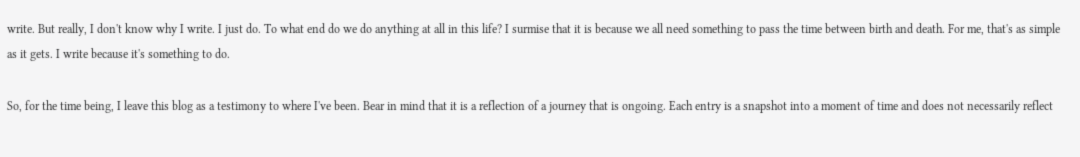write. But really, I don't know why I write. I just do. To what end do we do anything at all in this life? I surmise that it is because we all need something to pass the time between birth and death. For me, that's as simple as it gets. I write because it's something to do.

So, for the time being, I leave this blog as a testimony to where I've been. Bear in mind that it is a reflection of a journey that is ongoing. Each entry is a snapshot into a moment of time and does not necessarily reflect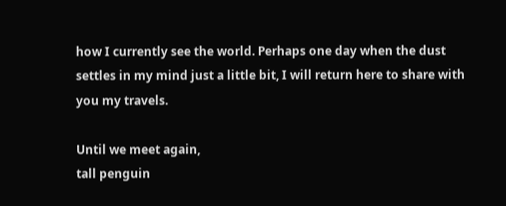how I currently see the world. Perhaps one day when the dust settles in my mind just a little bit, I will return here to share with you my travels.

Until we meet again,
tall penguin